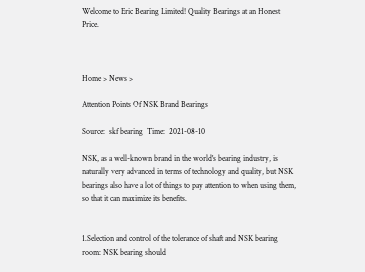Welcome to Eric Bearing Limited! Quality Bearings at an Honest Price.



Home > News >

Attention Points Of NSK Brand Bearings

Source:  skf bearing  Time:  2021-08-10

NSK, as a well-known brand in the world's bearing industry, is naturally very advanced in terms of technology and quality, but NSK bearings also have a lot of things to pay attention to when using them, so that it can maximize its benefits.


1.Selection and control of the tolerance of shaft and NSK bearing room: NSK bearing should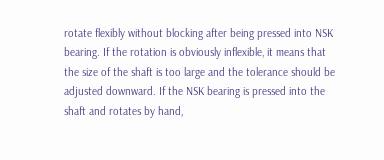rotate flexibly without blocking after being pressed into NSK bearing. If the rotation is obviously inflexible, it means that the size of the shaft is too large and the tolerance should be adjusted downward. If the NSK bearing is pressed into the shaft and rotates by hand,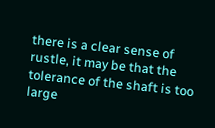there is a clear sense of rustle, it may be that the tolerance of the shaft is too large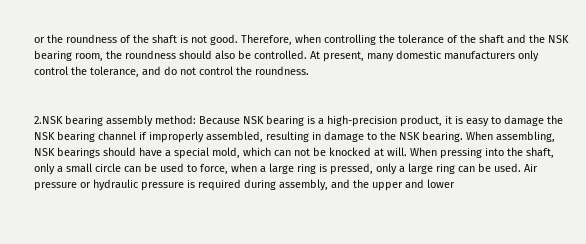or the roundness of the shaft is not good. Therefore, when controlling the tolerance of the shaft and the NSK bearing room, the roundness should also be controlled. At present, many domestic manufacturers only control the tolerance, and do not control the roundness.


2.NSK bearing assembly method: Because NSK bearing is a high-precision product, it is easy to damage the NSK bearing channel if improperly assembled, resulting in damage to the NSK bearing. When assembling, NSK bearings should have a special mold, which can not be knocked at will. When pressing into the shaft, only a small circle can be used to force, when a large ring is pressed, only a large ring can be used. Air pressure or hydraulic pressure is required during assembly, and the upper and lower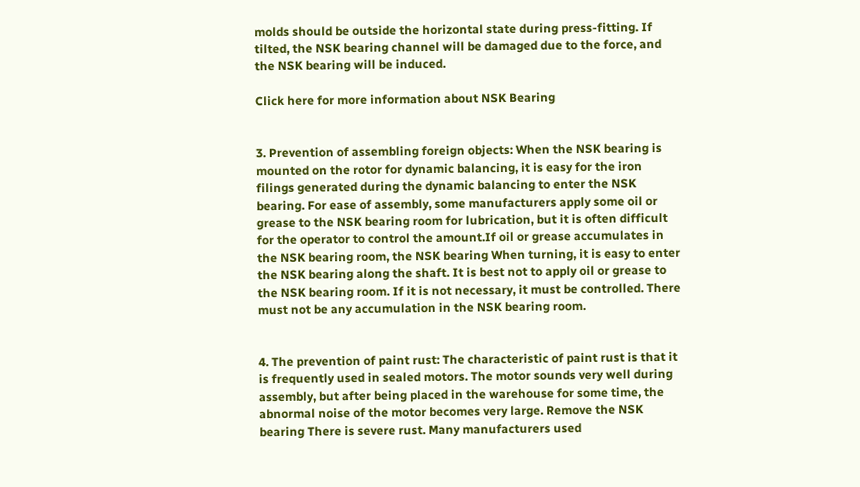molds should be outside the horizontal state during press-fitting. If tilted, the NSK bearing channel will be damaged due to the force, and the NSK bearing will be induced.

Click here for more information about NSK Bearing


3. Prevention of assembling foreign objects: When the NSK bearing is mounted on the rotor for dynamic balancing, it is easy for the iron filings generated during the dynamic balancing to enter the NSK bearing. For ease of assembly, some manufacturers apply some oil or grease to the NSK bearing room for lubrication, but it is often difficult for the operator to control the amount.If oil or grease accumulates in the NSK bearing room, the NSK bearing When turning, it is easy to enter the NSK bearing along the shaft. It is best not to apply oil or grease to the NSK bearing room. If it is not necessary, it must be controlled. There must not be any accumulation in the NSK bearing room.


4. The prevention of paint rust: The characteristic of paint rust is that it is frequently used in sealed motors. The motor sounds very well during assembly, but after being placed in the warehouse for some time, the abnormal noise of the motor becomes very large. Remove the NSK bearing There is severe rust. Many manufacturers used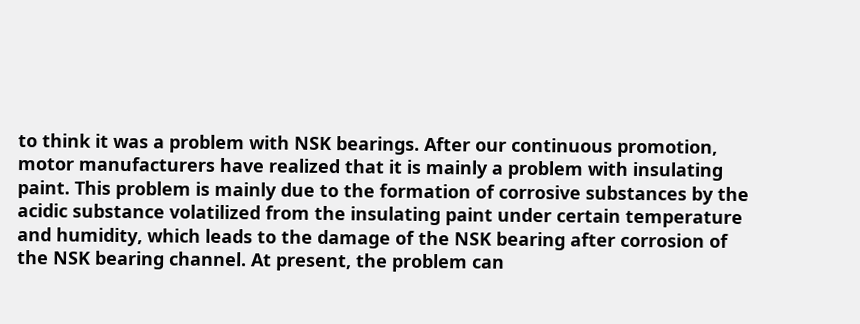to think it was a problem with NSK bearings. After our continuous promotion, motor manufacturers have realized that it is mainly a problem with insulating paint. This problem is mainly due to the formation of corrosive substances by the acidic substance volatilized from the insulating paint under certain temperature and humidity, which leads to the damage of the NSK bearing after corrosion of the NSK bearing channel. At present, the problem can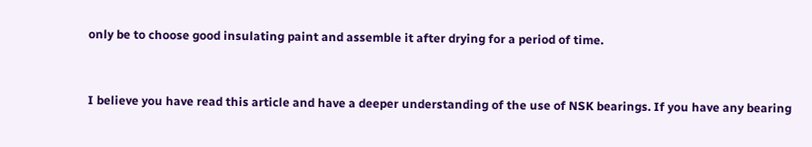only be to choose good insulating paint and assemble it after drying for a period of time.


I believe you have read this article and have a deeper understanding of the use of NSK bearings. If you have any bearing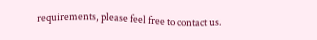requirements, please feel free to contact us.